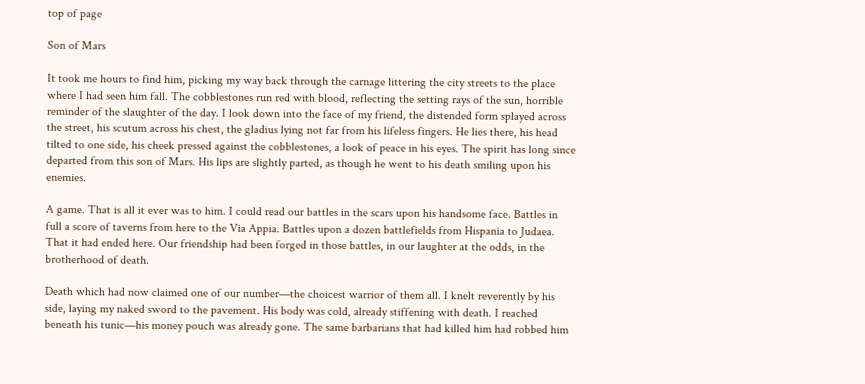top of page

Son of Mars

It took me hours to find him, picking my way back through the carnage littering the city streets to the place where I had seen him fall. The cobblestones run red with blood, reflecting the setting rays of the sun, horrible reminder of the slaughter of the day. I look down into the face of my friend, the distended form splayed across the street, his scutum across his chest, the gladius lying not far from his lifeless fingers. He lies there, his head tilted to one side, his cheek pressed against the cobblestones, a look of peace in his eyes. The spirit has long since departed from this son of Mars. His lips are slightly parted, as though he went to his death smiling upon his enemies.

A game. That is all it ever was to him. I could read our battles in the scars upon his handsome face. Battles in full a score of taverns from here to the Via Appia. Battles upon a dozen battlefields from Hispania to Judaea. That it had ended here. Our friendship had been forged in those battles, in our laughter at the odds, in the brotherhood of death.

Death which had now claimed one of our number—the choicest warrior of them all. I knelt reverently by his side, laying my naked sword to the pavement. His body was cold, already stiffening with death. I reached beneath his tunic—his money pouch was already gone. The same barbarians that had killed him had robbed him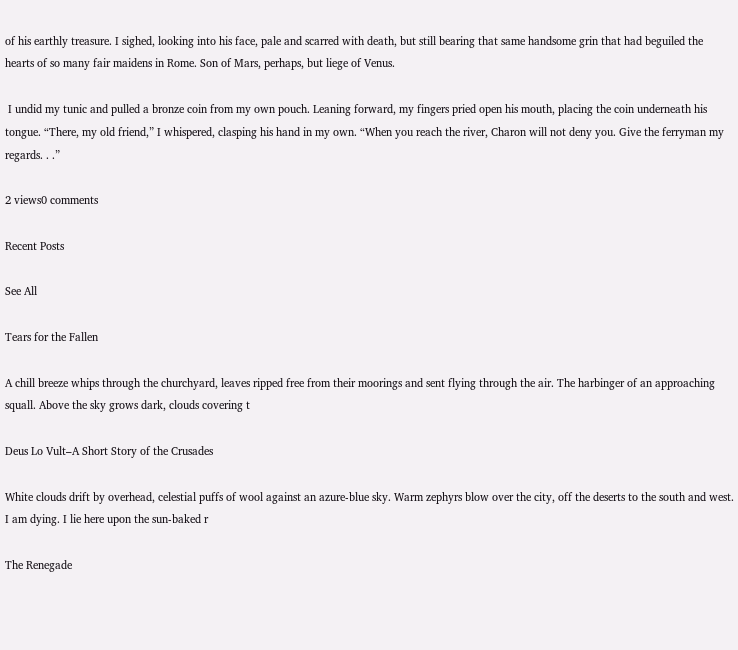of his earthly treasure. I sighed, looking into his face, pale and scarred with death, but still bearing that same handsome grin that had beguiled the hearts of so many fair maidens in Rome. Son of Mars, perhaps, but liege of Venus.

 I undid my tunic and pulled a bronze coin from my own pouch. Leaning forward, my fingers pried open his mouth, placing the coin underneath his tongue. “There, my old friend,” I whispered, clasping his hand in my own. “When you reach the river, Charon will not deny you. Give the ferryman my regards. . .”

2 views0 comments

Recent Posts

See All

Tears for the Fallen

A chill breeze whips through the churchyard, leaves ripped free from their moorings and sent flying through the air. The harbinger of an approaching squall. Above the sky grows dark, clouds covering t

Deus Lo Vult–A Short Story of the Crusades

White clouds drift by overhead, celestial puffs of wool against an azure-blue sky. Warm zephyrs blow over the city, off the deserts to the south and west. I am dying. I lie here upon the sun-baked r

The Renegade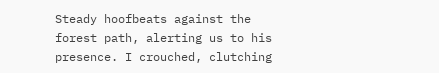Steady hoofbeats against the forest path, alerting us to his presence. I crouched, clutching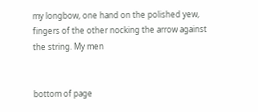my longbow, one hand on the polished yew, fingers of the other nocking the arrow against the string. My men


bottom of page